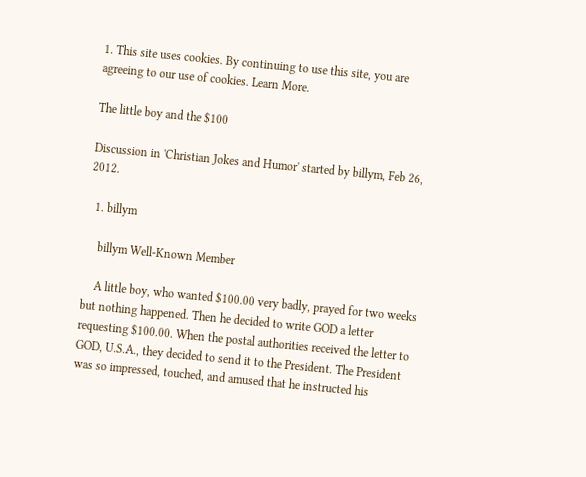1. This site uses cookies. By continuing to use this site, you are agreeing to our use of cookies. Learn More.

The little boy and the $100

Discussion in 'Christian Jokes and Humor' started by billym, Feb 26, 2012.

  1. billym

    billym Well-Known Member

    A little boy, who wanted $100.00 very badly, prayed for two weeks but nothing happened. Then he decided to write GOD a letter requesting $100.00. When the postal authorities received the letter to GOD, U.S.A., they decided to send it to the President. The President was so impressed, touched, and amused that he instructed his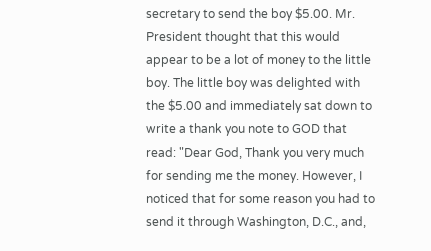secretary to send the boy $5.00. Mr. President thought that this would appear to be a lot of money to the little boy. The little boy was delighted with the $5.00 and immediately sat down to write a thank you note to GOD that read: "Dear God, Thank you very much for sending me the money. However, I noticed that for some reason you had to send it through Washington, D.C., and,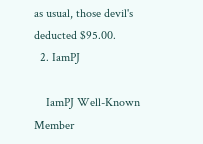as usual, those devil's deducted $95.00.
  2. IamPJ

    IamPJ Well-Known Member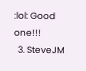:lol: Good one!!!
  3. SteveJM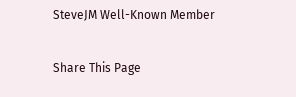SteveJM Well-Known Member

Share This Page